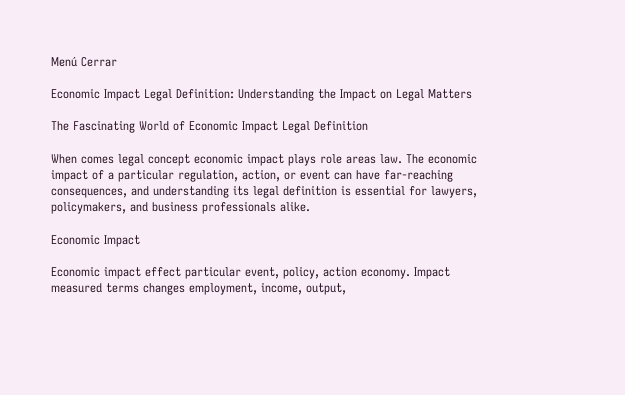Menú Cerrar

Economic Impact Legal Definition: Understanding the Impact on Legal Matters

The Fascinating World of Economic Impact Legal Definition

When comes legal concept economic impact plays role areas law. The economic impact of a particular regulation, action, or event can have far-reaching consequences, and understanding its legal definition is essential for lawyers, policymakers, and business professionals alike.

Economic Impact

Economic impact effect particular event, policy, action economy. Impact measured terms changes employment, income, output,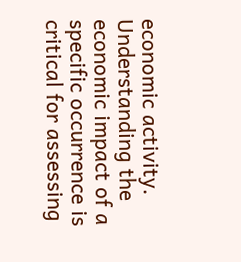economic activity. Understanding the economic impact of a specific occurrence is critical for assessing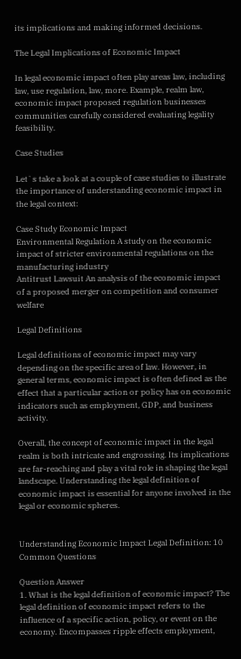its implications and making informed decisions.

The Legal Implications of Economic Impact

In legal economic impact often play areas law, including law, use regulation, law, more. Example, realm law, economic impact proposed regulation businesses communities carefully considered evaluating legality feasibility.

Case Studies

Let`s take a look at a couple of case studies to illustrate the importance of understanding economic impact in the legal context:

Case Study Economic Impact
Environmental Regulation A study on the economic impact of stricter environmental regulations on the manufacturing industry
Antitrust Lawsuit An analysis of the economic impact of a proposed merger on competition and consumer welfare

Legal Definitions

Legal definitions of economic impact may vary depending on the specific area of law. However, in general terms, economic impact is often defined as the effect that a particular action or policy has on economic indicators such as employment, GDP, and business activity.

Overall, the concept of economic impact in the legal realm is both intricate and engrossing. Its implications are far-reaching and play a vital role in shaping the legal landscape. Understanding the legal definition of economic impact is essential for anyone involved in the legal or economic spheres.


Understanding Economic Impact Legal Definition: 10 Common Questions

Question Answer
1. What is the legal definition of economic impact? The legal definition of economic impact refers to the influence of a specific action, policy, or event on the economy. Encompasses ripple effects employment,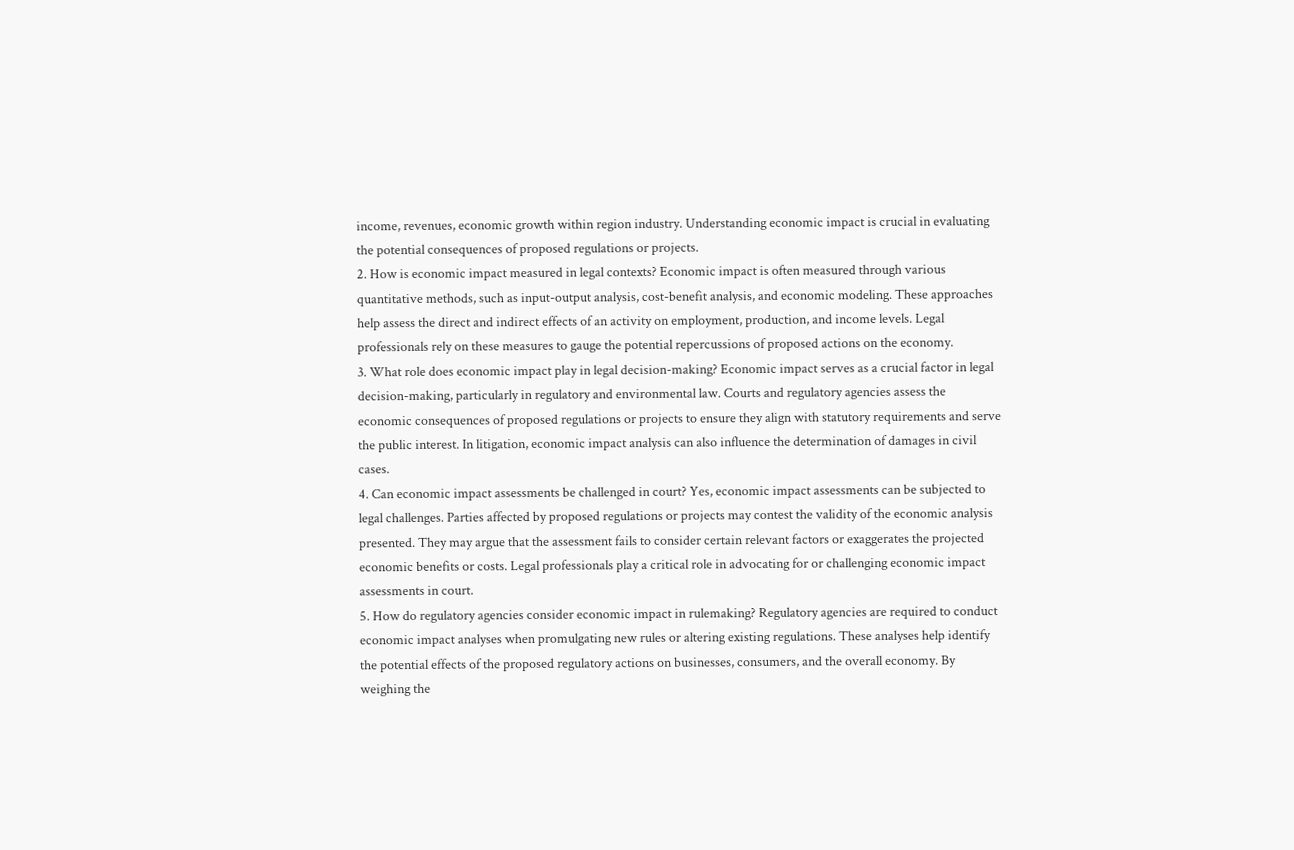income, revenues, economic growth within region industry. Understanding economic impact is crucial in evaluating the potential consequences of proposed regulations or projects.
2. How is economic impact measured in legal contexts? Economic impact is often measured through various quantitative methods, such as input-output analysis, cost-benefit analysis, and economic modeling. These approaches help assess the direct and indirect effects of an activity on employment, production, and income levels. Legal professionals rely on these measures to gauge the potential repercussions of proposed actions on the economy.
3. What role does economic impact play in legal decision-making? Economic impact serves as a crucial factor in legal decision-making, particularly in regulatory and environmental law. Courts and regulatory agencies assess the economic consequences of proposed regulations or projects to ensure they align with statutory requirements and serve the public interest. In litigation, economic impact analysis can also influence the determination of damages in civil cases.
4. Can economic impact assessments be challenged in court? Yes, economic impact assessments can be subjected to legal challenges. Parties affected by proposed regulations or projects may contest the validity of the economic analysis presented. They may argue that the assessment fails to consider certain relevant factors or exaggerates the projected economic benefits or costs. Legal professionals play a critical role in advocating for or challenging economic impact assessments in court.
5. How do regulatory agencies consider economic impact in rulemaking? Regulatory agencies are required to conduct economic impact analyses when promulgating new rules or altering existing regulations. These analyses help identify the potential effects of the proposed regulatory actions on businesses, consumers, and the overall economy. By weighing the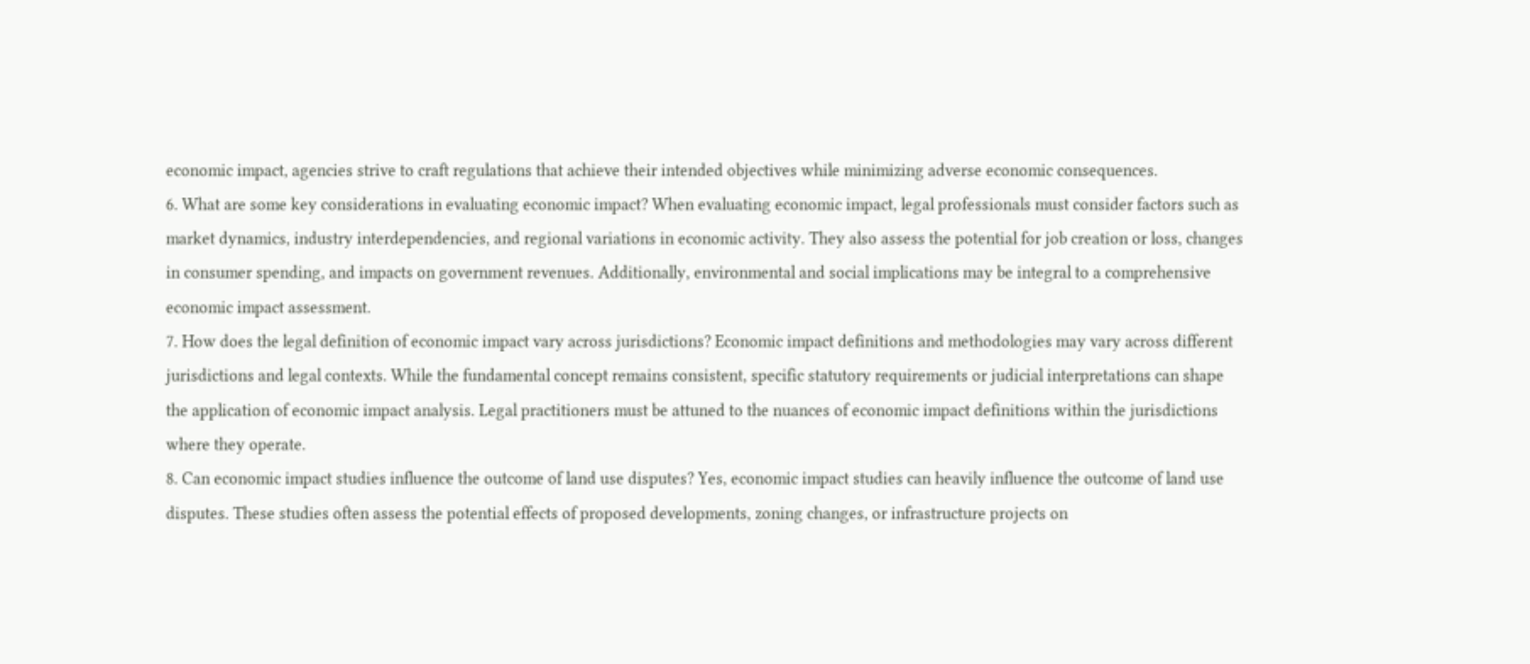economic impact, agencies strive to craft regulations that achieve their intended objectives while minimizing adverse economic consequences.
6. What are some key considerations in evaluating economic impact? When evaluating economic impact, legal professionals must consider factors such as market dynamics, industry interdependencies, and regional variations in economic activity. They also assess the potential for job creation or loss, changes in consumer spending, and impacts on government revenues. Additionally, environmental and social implications may be integral to a comprehensive economic impact assessment.
7. How does the legal definition of economic impact vary across jurisdictions? Economic impact definitions and methodologies may vary across different jurisdictions and legal contexts. While the fundamental concept remains consistent, specific statutory requirements or judicial interpretations can shape the application of economic impact analysis. Legal practitioners must be attuned to the nuances of economic impact definitions within the jurisdictions where they operate.
8. Can economic impact studies influence the outcome of land use disputes? Yes, economic impact studies can heavily influence the outcome of land use disputes. These studies often assess the potential effects of proposed developments, zoning changes, or infrastructure projects on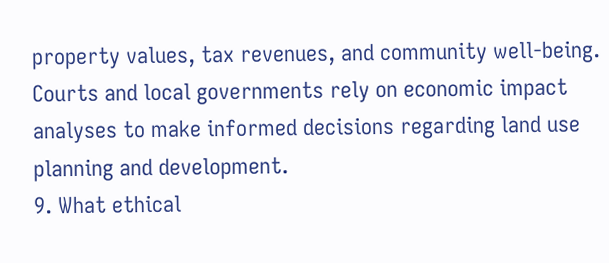property values, tax revenues, and community well-being. Courts and local governments rely on economic impact analyses to make informed decisions regarding land use planning and development.
9. What ethical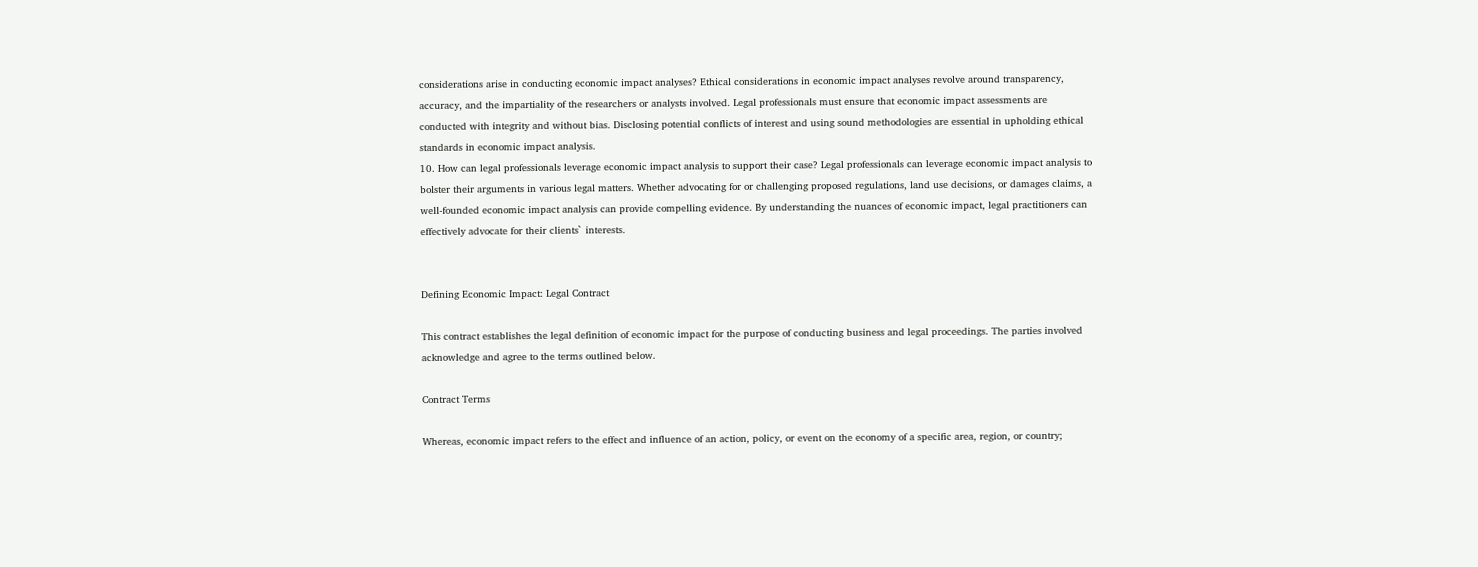considerations arise in conducting economic impact analyses? Ethical considerations in economic impact analyses revolve around transparency, accuracy, and the impartiality of the researchers or analysts involved. Legal professionals must ensure that economic impact assessments are conducted with integrity and without bias. Disclosing potential conflicts of interest and using sound methodologies are essential in upholding ethical standards in economic impact analysis.
10. How can legal professionals leverage economic impact analysis to support their case? Legal professionals can leverage economic impact analysis to bolster their arguments in various legal matters. Whether advocating for or challenging proposed regulations, land use decisions, or damages claims, a well-founded economic impact analysis can provide compelling evidence. By understanding the nuances of economic impact, legal practitioners can effectively advocate for their clients` interests.


Defining Economic Impact: Legal Contract

This contract establishes the legal definition of economic impact for the purpose of conducting business and legal proceedings. The parties involved acknowledge and agree to the terms outlined below.

Contract Terms

Whereas, economic impact refers to the effect and influence of an action, policy, or event on the economy of a specific area, region, or country;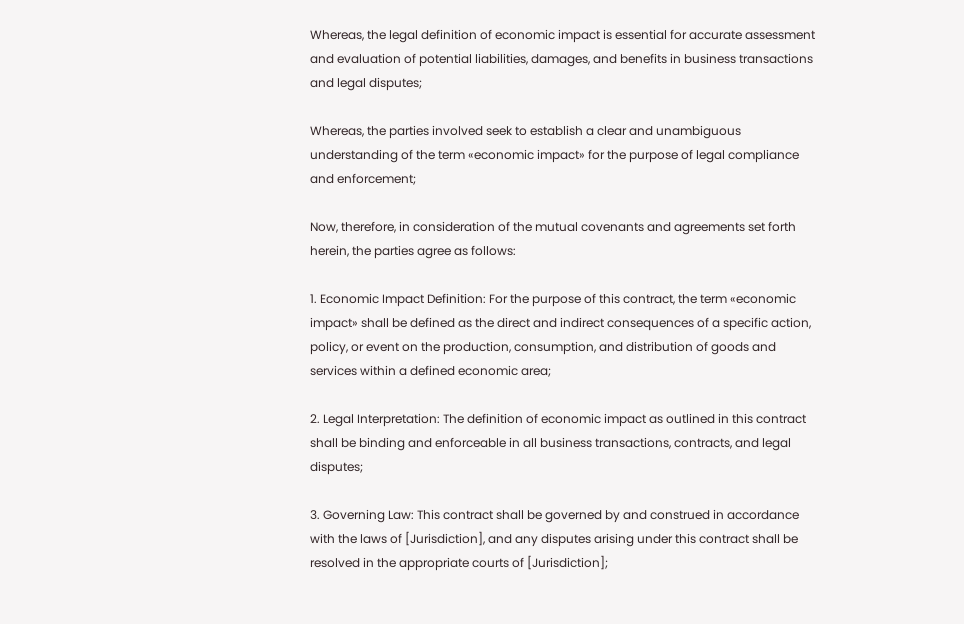Whereas, the legal definition of economic impact is essential for accurate assessment and evaluation of potential liabilities, damages, and benefits in business transactions and legal disputes;

Whereas, the parties involved seek to establish a clear and unambiguous understanding of the term «economic impact» for the purpose of legal compliance and enforcement;

Now, therefore, in consideration of the mutual covenants and agreements set forth herein, the parties agree as follows:

1. Economic Impact Definition: For the purpose of this contract, the term «economic impact» shall be defined as the direct and indirect consequences of a specific action, policy, or event on the production, consumption, and distribution of goods and services within a defined economic area;

2. Legal Interpretation: The definition of economic impact as outlined in this contract shall be binding and enforceable in all business transactions, contracts, and legal disputes;

3. Governing Law: This contract shall be governed by and construed in accordance with the laws of [Jurisdiction], and any disputes arising under this contract shall be resolved in the appropriate courts of [Jurisdiction];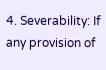4. Severability: If any provision of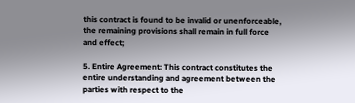this contract is found to be invalid or unenforceable, the remaining provisions shall remain in full force and effect;

5. Entire Agreement: This contract constitutes the entire understanding and agreement between the parties with respect to the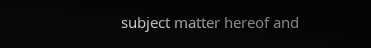subject matter hereof and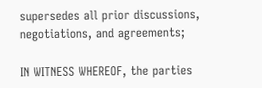supersedes all prior discussions, negotiations, and agreements;

IN WITNESS WHEREOF, the parties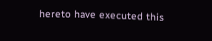hereto have executed this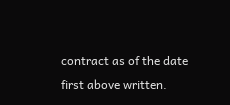contract as of the date first above written.